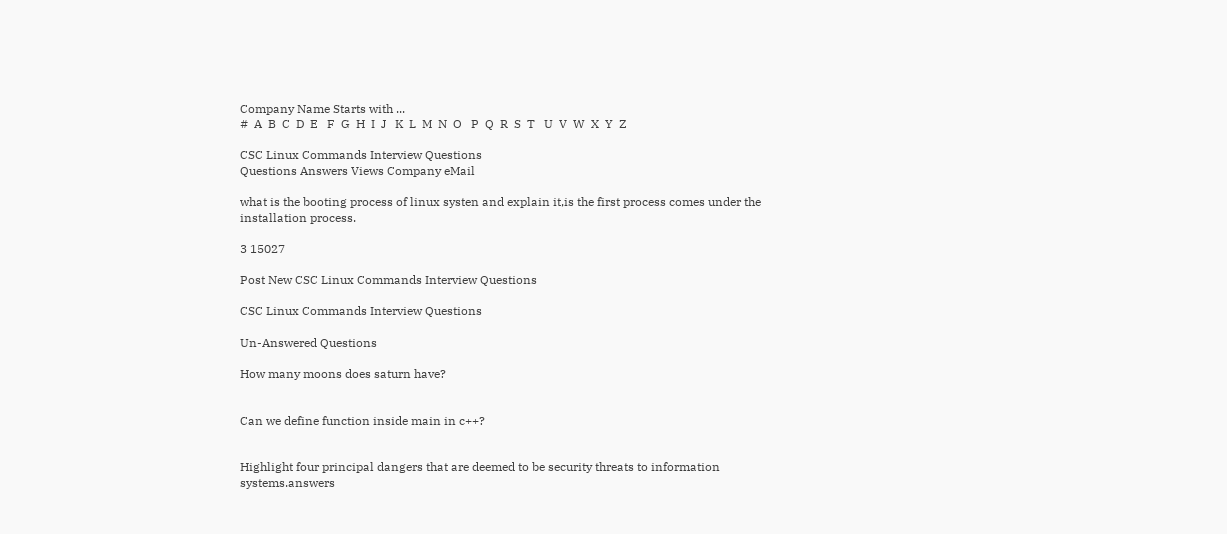Company Name Starts with ...
#  A  B  C  D  E   F  G  H  I  J   K  L  M  N  O   P  Q  R  S  T   U  V  W  X  Y  Z

CSC Linux Commands Interview Questions
Questions Answers Views Company eMail

what is the booting process of linux systen and explain it,is the first process comes under the installation process.

3 15027

Post New CSC Linux Commands Interview Questions

CSC Linux Commands Interview Questions

Un-Answered Questions

How many moons does saturn have?


Can we define function inside main in c++?


Highlight four principal dangers that are deemed to be security threats to information systems.answers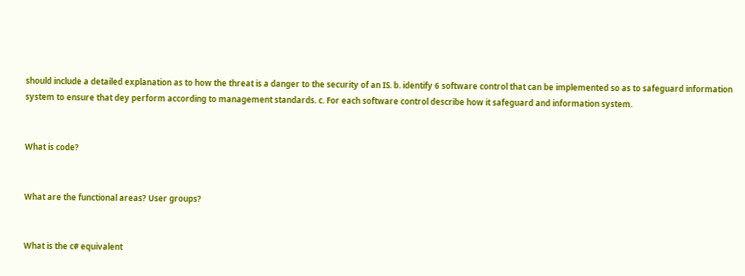should include a detailed explanation as to how the threat is a danger to the security of an IS. b. identify 6 software control that can be implemented so as to safeguard information system to ensure that dey perform according to management standards. c. For each software control describe how it safeguard and information system.


What is code?


What are the functional areas? User groups?


What is the c# equivalent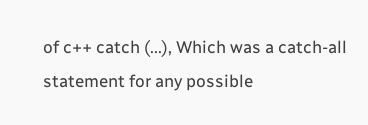of c++ catch (...), Which was a catch-all statement for any possible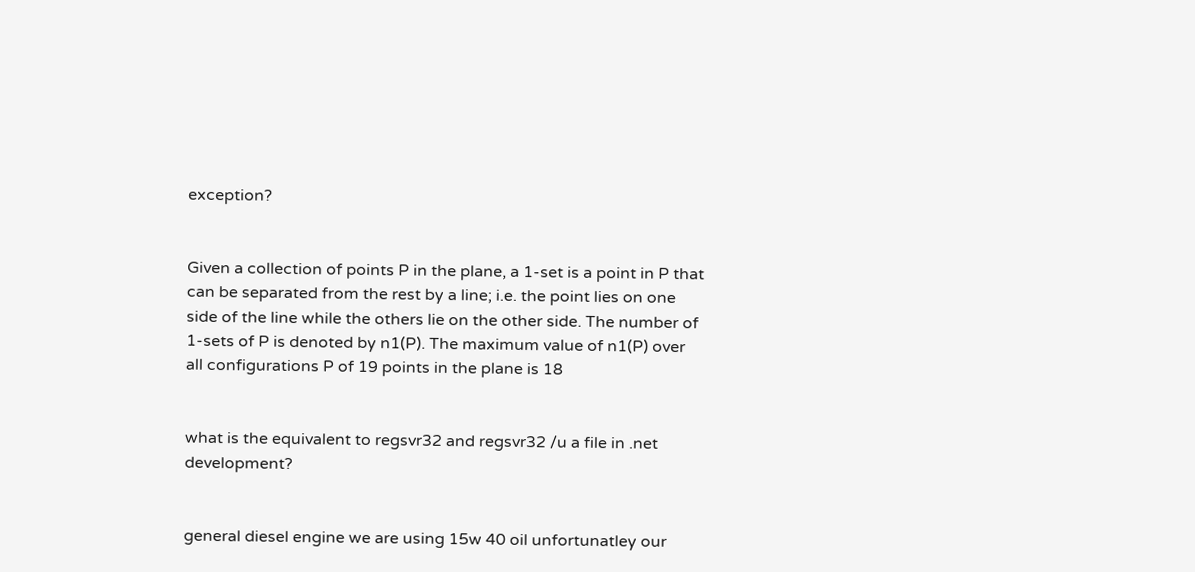exception?


Given a collection of points P in the plane, a 1-set is a point in P that can be separated from the rest by a line; i.e. the point lies on one side of the line while the others lie on the other side. The number of 1-sets of P is denoted by n1(P). The maximum value of n1(P) over all configurations P of 19 points in the plane is 18


what is the equivalent to regsvr32 and regsvr32 /u a file in .net development?


general diesel engine we are using 15w 40 oil unfortunatley our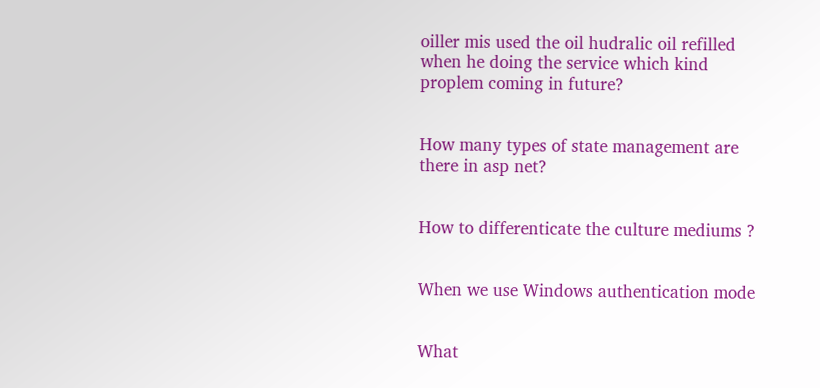oiller mis used the oil hudralic oil refilled when he doing the service which kind proplem coming in future?


How many types of state management are there in asp net?


How to differenticate the culture mediums ?


When we use Windows authentication mode


What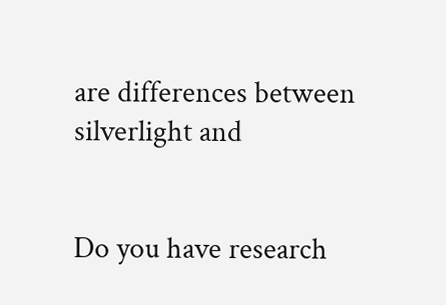are differences between silverlight and


Do you have research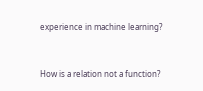experience in machine learning?


How is a relation not a function?